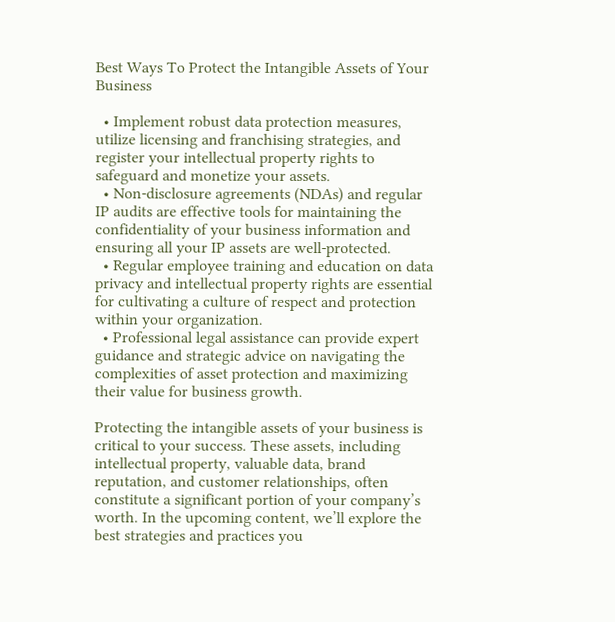Best Ways To Protect the Intangible Assets of Your Business

  • Implement robust data protection measures, utilize licensing and franchising strategies, and register your intellectual property rights to safeguard and monetize your assets.
  • Non-disclosure agreements (NDAs) and regular IP audits are effective tools for maintaining the confidentiality of your business information and ensuring all your IP assets are well-protected.
  • Regular employee training and education on data privacy and intellectual property rights are essential for cultivating a culture of respect and protection within your organization.
  • Professional legal assistance can provide expert guidance and strategic advice on navigating the complexities of asset protection and maximizing their value for business growth.

Protecting the intangible assets of your business is critical to your success. These assets, including intellectual property, valuable data, brand reputation, and customer relationships, often constitute a significant portion of your company’s worth. In the upcoming content, we’ll explore the best strategies and practices you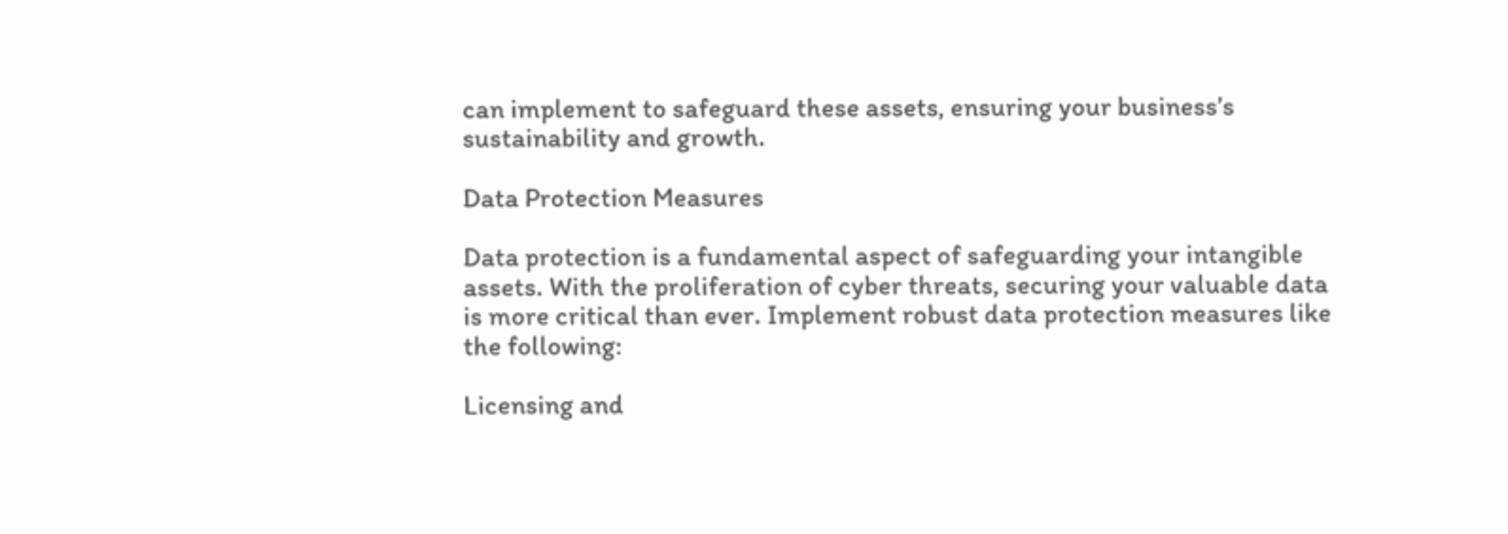can implement to safeguard these assets, ensuring your business’s sustainability and growth.

Data Protection Measures

Data protection is a fundamental aspect of safeguarding your intangible assets. With the proliferation of cyber threats, securing your valuable data is more critical than ever. Implement robust data protection measures like the following:

Licensing and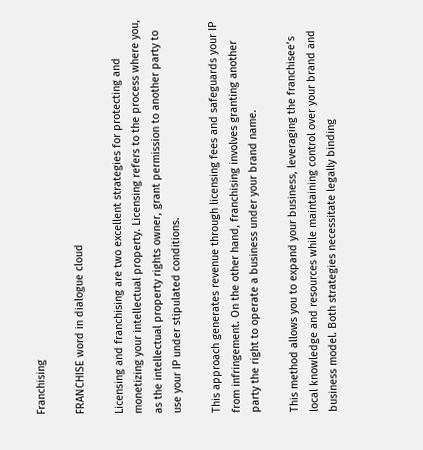Franchising

FRANCHISE word in dialogue cloud

Licensing and franchising are two excellent strategies for protecting and monetizing your intellectual property. Licensing refers to the process where you, as the intellectual property rights owner, grant permission to another party to use your IP under stipulated conditions.

This approach generates revenue through licensing fees and safeguards your IP from infringement. On the other hand, franchising involves granting another party the right to operate a business under your brand name.

This method allows you to expand your business, leveraging the franchisee’s local knowledge and resources while maintaining control over your brand and business model. Both strategies necessitate legally binding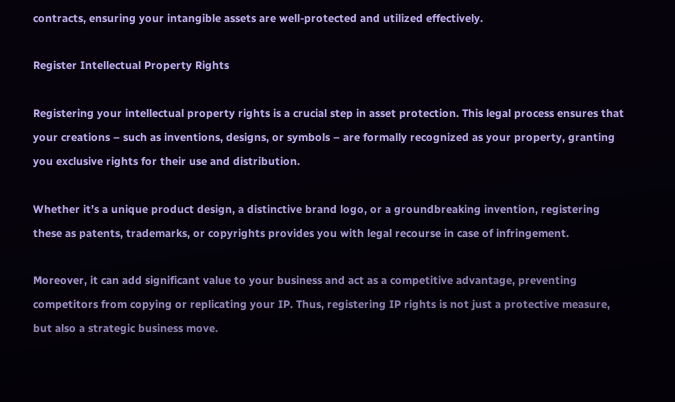contracts, ensuring your intangible assets are well-protected and utilized effectively.

Register Intellectual Property Rights

Registering your intellectual property rights is a crucial step in asset protection. This legal process ensures that your creations – such as inventions, designs, or symbols – are formally recognized as your property, granting you exclusive rights for their use and distribution.

Whether it’s a unique product design, a distinctive brand logo, or a groundbreaking invention, registering these as patents, trademarks, or copyrights provides you with legal recourse in case of infringement.

Moreover, it can add significant value to your business and act as a competitive advantage, preventing competitors from copying or replicating your IP. Thus, registering IP rights is not just a protective measure, but also a strategic business move.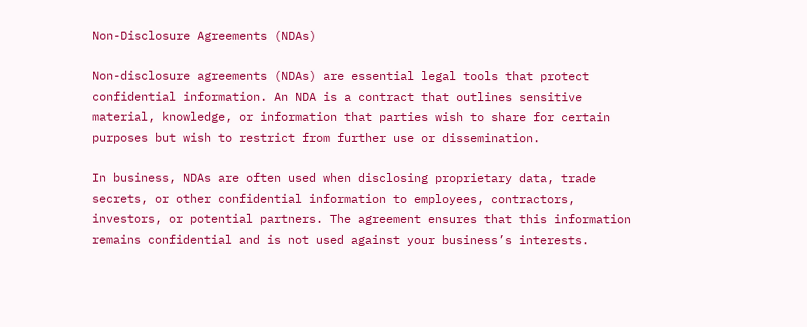Non-Disclosure Agreements (NDAs)

Non-disclosure agreements (NDAs) are essential legal tools that protect confidential information. An NDA is a contract that outlines sensitive material, knowledge, or information that parties wish to share for certain purposes but wish to restrict from further use or dissemination.

In business, NDAs are often used when disclosing proprietary data, trade secrets, or other confidential information to employees, contractors, investors, or potential partners. The agreement ensures that this information remains confidential and is not used against your business’s interests.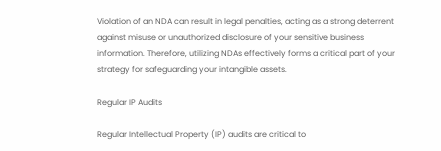Violation of an NDA can result in legal penalties, acting as a strong deterrent against misuse or unauthorized disclosure of your sensitive business information. Therefore, utilizing NDAs effectively forms a critical part of your strategy for safeguarding your intangible assets.

Regular IP Audits

Regular Intellectual Property (IP) audits are critical to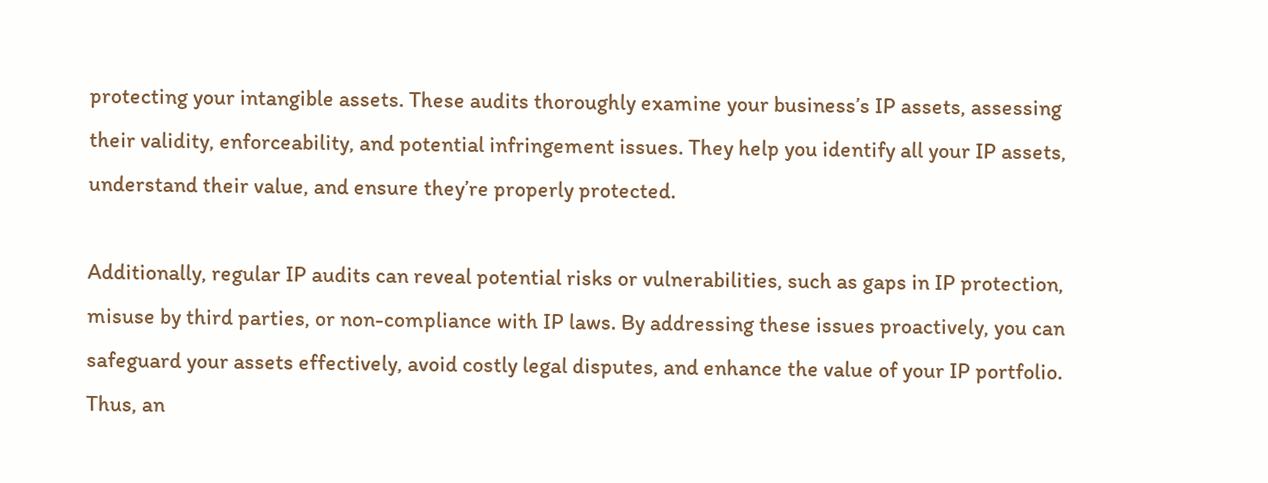protecting your intangible assets. These audits thoroughly examine your business’s IP assets, assessing their validity, enforceability, and potential infringement issues. They help you identify all your IP assets, understand their value, and ensure they’re properly protected.

Additionally, regular IP audits can reveal potential risks or vulnerabilities, such as gaps in IP protection, misuse by third parties, or non-compliance with IP laws. By addressing these issues proactively, you can safeguard your assets effectively, avoid costly legal disputes, and enhance the value of your IP portfolio. Thus, an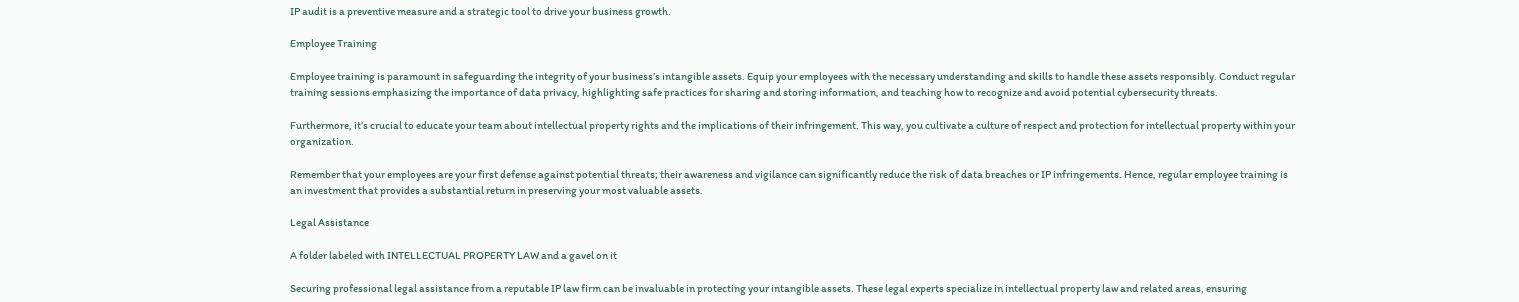IP audit is a preventive measure and a strategic tool to drive your business growth.

Employee Training

Employee training is paramount in safeguarding the integrity of your business’s intangible assets. Equip your employees with the necessary understanding and skills to handle these assets responsibly. Conduct regular training sessions emphasizing the importance of data privacy, highlighting safe practices for sharing and storing information, and teaching how to recognize and avoid potential cybersecurity threats.

Furthermore, it’s crucial to educate your team about intellectual property rights and the implications of their infringement. This way, you cultivate a culture of respect and protection for intellectual property within your organization.

Remember that your employees are your first defense against potential threats; their awareness and vigilance can significantly reduce the risk of data breaches or IP infringements. Hence, regular employee training is an investment that provides a substantial return in preserving your most valuable assets.

Legal Assistance

A folder labeled with INTELLECTUAL PROPERTY LAW and a gavel on it

Securing professional legal assistance from a reputable IP law firm can be invaluable in protecting your intangible assets. These legal experts specialize in intellectual property law and related areas, ensuring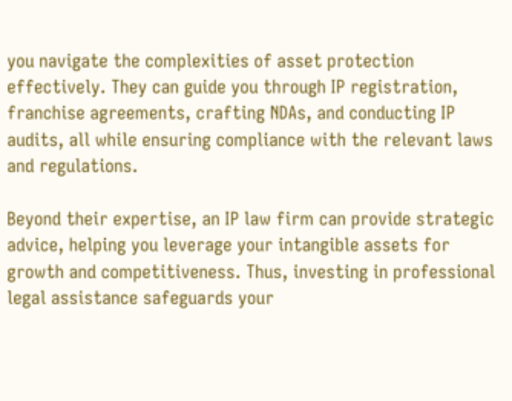you navigate the complexities of asset protection effectively. They can guide you through IP registration, franchise agreements, crafting NDAs, and conducting IP audits, all while ensuring compliance with the relevant laws and regulations.

Beyond their expertise, an IP law firm can provide strategic advice, helping you leverage your intangible assets for growth and competitiveness. Thus, investing in professional legal assistance safeguards your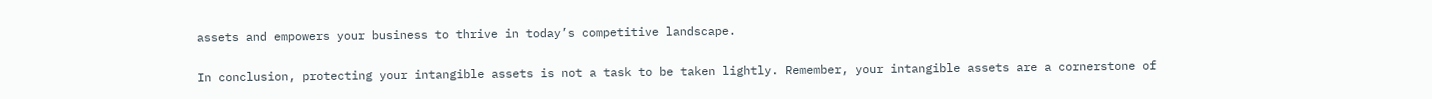assets and empowers your business to thrive in today’s competitive landscape.

In conclusion, protecting your intangible assets is not a task to be taken lightly. Remember, your intangible assets are a cornerstone of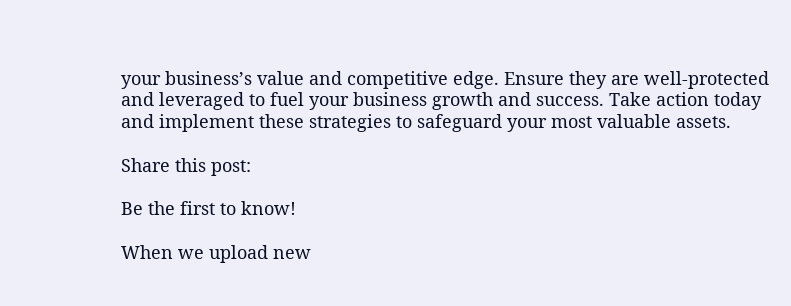your business’s value and competitive edge. Ensure they are well-protected and leveraged to fuel your business growth and success. Take action today and implement these strategies to safeguard your most valuable assets.

Share this post:

Be the first to know!

When we upload new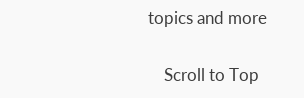topics and more

    Scroll to Top